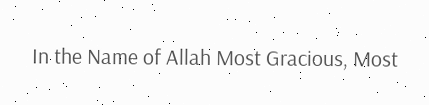In the Name of Allah Most Gracious, Most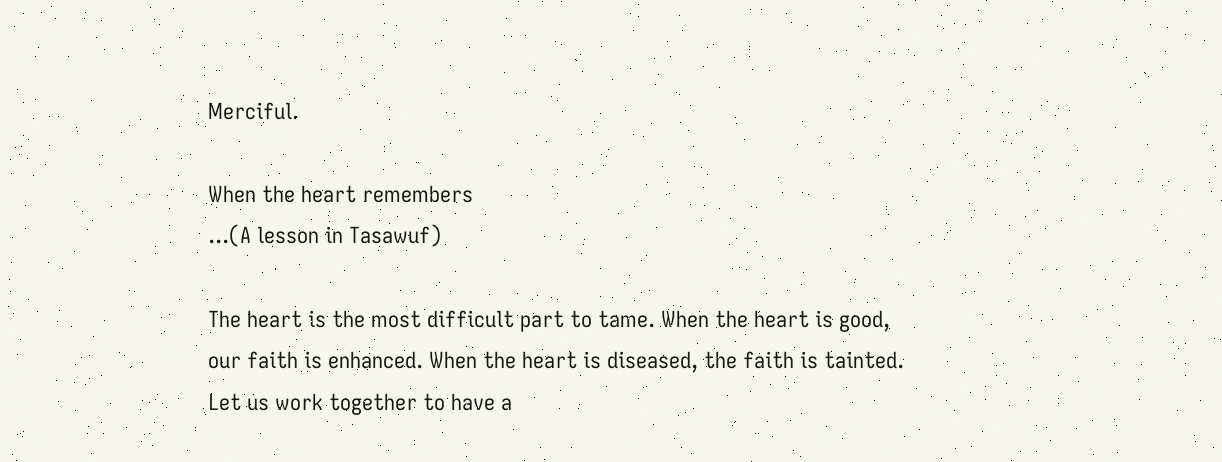Merciful.

When the heart remembers
...(A lesson in Tasawuf)

The heart is the most difficult part to tame. When the heart is good, our faith is enhanced. When the heart is diseased, the faith is tainted. Let us work together to have a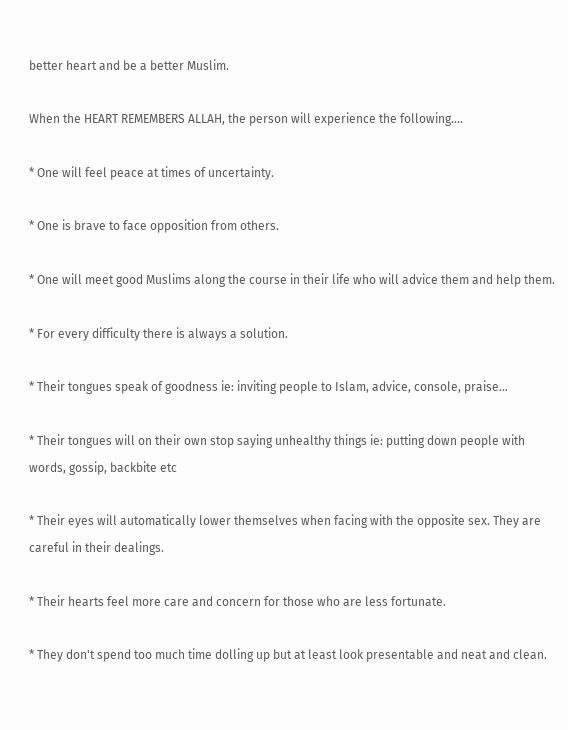better heart and be a better Muslim.

When the HEART REMEMBERS ALLAH, the person will experience the following....

* One will feel peace at times of uncertainty.

* One is brave to face opposition from others.

* One will meet good Muslims along the course in their life who will advice them and help them.

* For every difficulty there is always a solution.

* Their tongues speak of goodness ie: inviting people to Islam, advice, console, praise...

* Their tongues will on their own stop saying unhealthy things ie: putting down people with words, gossip, backbite etc

* Their eyes will automatically lower themselves when facing with the opposite sex. They are careful in their dealings.

* Their hearts feel more care and concern for those who are less fortunate.

* They don't spend too much time dolling up but at least look presentable and neat and clean.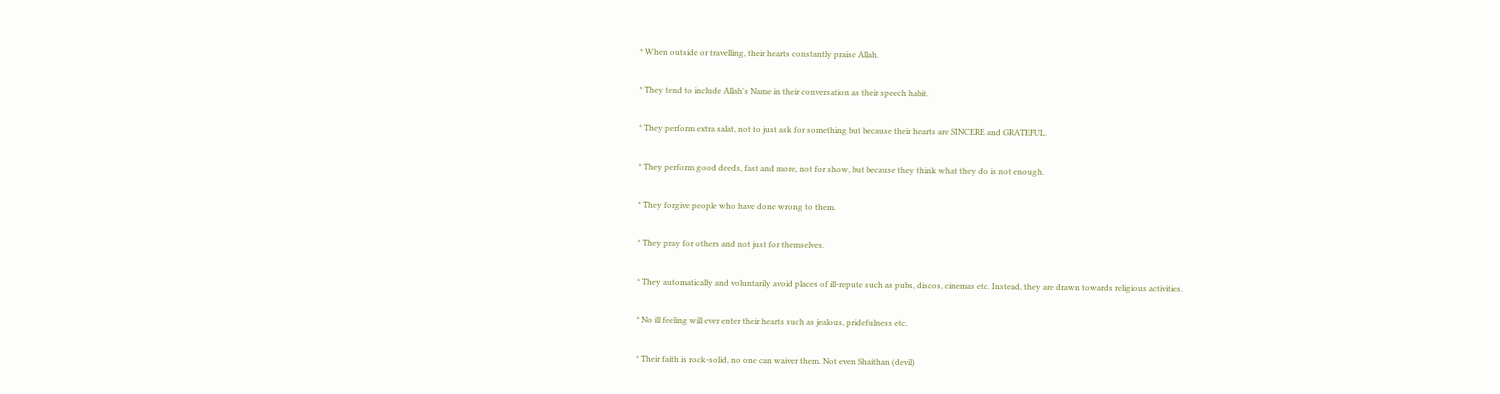* When outside or travelling, their hearts constantly praise Allah.

* They tend to include Allah's Name in their conversation as their speech habit.

* They perform extra salat, not to just ask for something but because their hearts are SINCERE and GRATEFUL.

* They perform good deeds, fast and more, not for show, but because they think what they do is not enough.

* They forgive people who have done wrong to them.

* They pray for others and not just for themselves.

* They automatically and voluntarily avoid places of ill-repute such as pubs, discos, cinemas etc. Instead, they are drawn towards religious activities.

* No ill feeling will ever enter their hearts such as jealous, pridefulness etc.

* Their faith is rock-solid, no one can waiver them. Not even Shaithan (devil)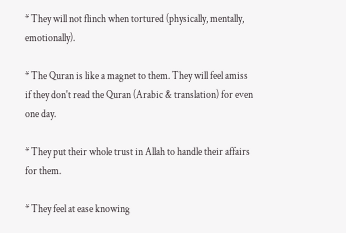* They will not flinch when tortured (physically, mentally, emotionally).

* The Quran is like a magnet to them. They will feel amiss if they don't read the Quran (Arabic & translation) for even one day.

* They put their whole trust in Allah to handle their affairs for them.

* They feel at ease knowing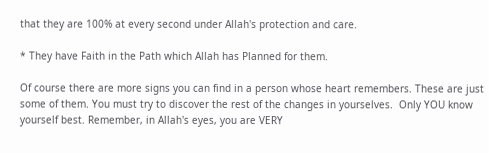that they are 100% at every second under Allah's protection and care.

* They have Faith in the Path which Allah has Planned for them.

Of course there are more signs you can find in a person whose heart remembers. These are just some of them. You must try to discover the rest of the changes in yourselves.  Only YOU know yourself best. Remember, in Allah's eyes, you are VERY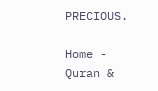PRECIOUS.

Home - Quran &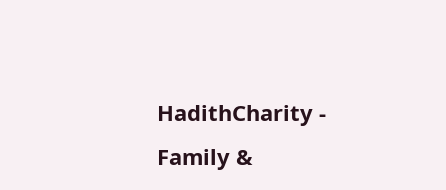HadithCharity - Family &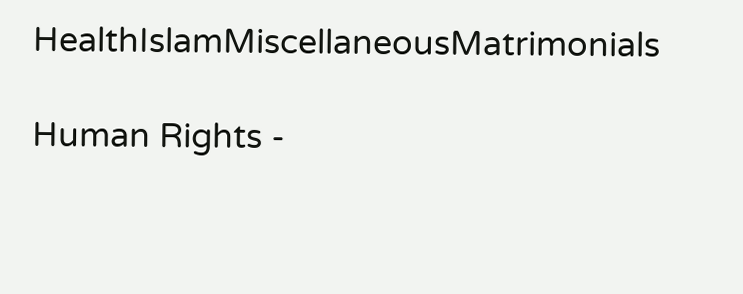HealthIslamMiscellaneousMatrimonials

Human Rights -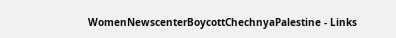WomenNewscenterBoycottChechnyaPalestine - Links